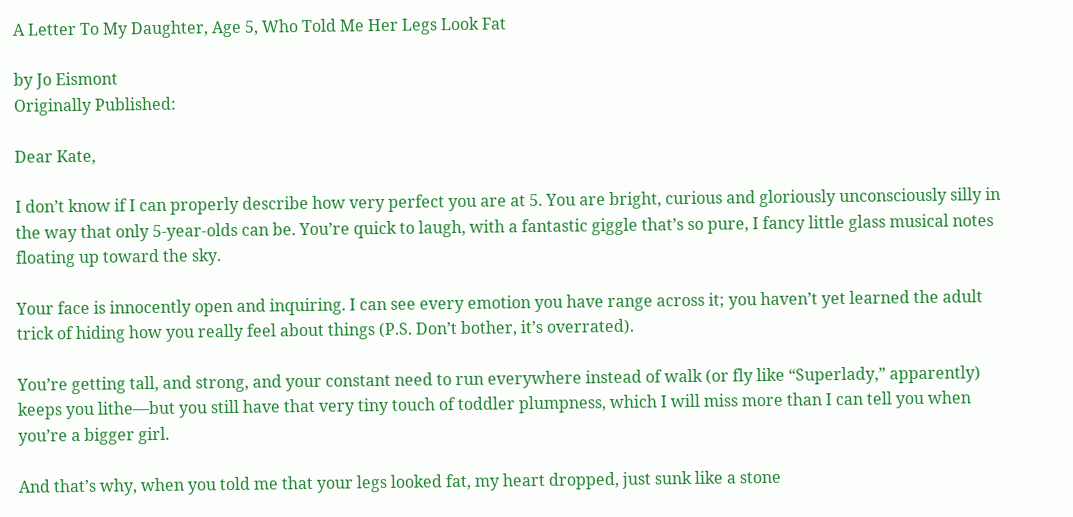A Letter To My Daughter, Age 5, Who Told Me Her Legs Look Fat

by Jo Eismont
Originally Published:

Dear Kate,

I don’t know if I can properly describe how very perfect you are at 5. You are bright, curious and gloriously unconsciously silly in the way that only 5-year-olds can be. You’re quick to laugh, with a fantastic giggle that’s so pure, I fancy little glass musical notes floating up toward the sky.

Your face is innocently open and inquiring. I can see every emotion you have range across it; you haven’t yet learned the adult trick of hiding how you really feel about things (P.S. Don’t bother, it’s overrated).

You’re getting tall, and strong, and your constant need to run everywhere instead of walk (or fly like “Superlady,” apparently) keeps you lithe—but you still have that very tiny touch of toddler plumpness, which I will miss more than I can tell you when you’re a bigger girl.

And that’s why, when you told me that your legs looked fat, my heart dropped, just sunk like a stone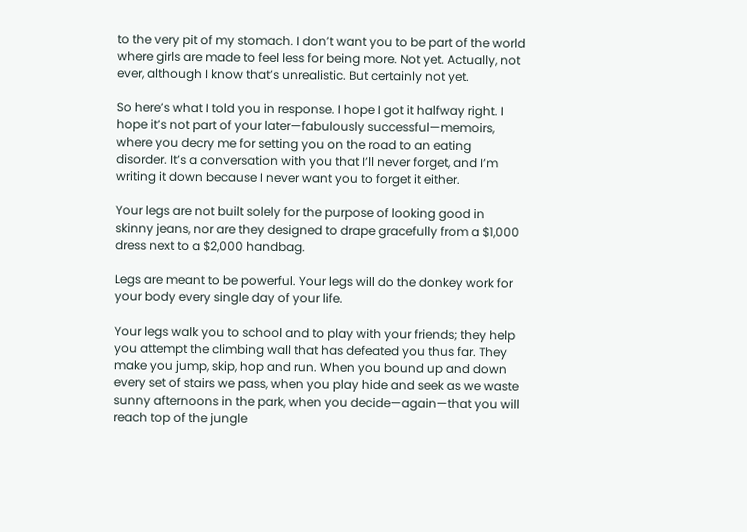to the very pit of my stomach. I don’t want you to be part of the world where girls are made to feel less for being more. Not yet. Actually, not ever, although I know that’s unrealistic. But certainly not yet.

So here’s what I told you in response. I hope I got it halfway right. I hope it’s not part of your later—fabulously successful—memoirs, where you decry me for setting you on the road to an eating disorder. It’s a conversation with you that I’ll never forget, and I’m writing it down because I never want you to forget it either.

Your legs are not built solely for the purpose of looking good in skinny jeans, nor are they designed to drape gracefully from a $1,000 dress next to a $2,000 handbag.

Legs are meant to be powerful. Your legs will do the donkey work for your body every single day of your life.

Your legs walk you to school and to play with your friends; they help you attempt the climbing wall that has defeated you thus far. They make you jump, skip, hop and run. When you bound up and down every set of stairs we pass, when you play hide and seek as we waste sunny afternoons in the park, when you decide—again—that you will reach top of the jungle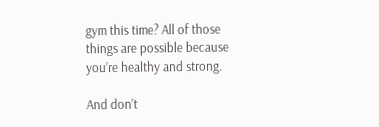gym this time? All of those things are possible because you’re healthy and strong.

And don’t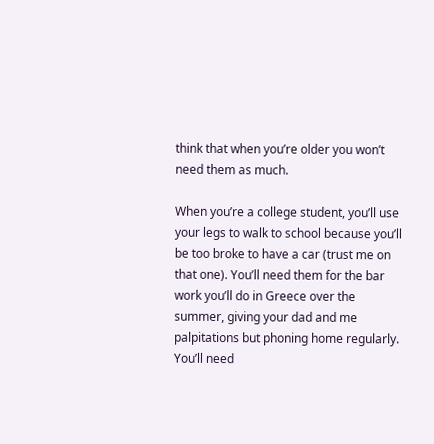think that when you’re older you won’t need them as much.

When you’re a college student, you’ll use your legs to walk to school because you’ll be too broke to have a car (trust me on that one). You’ll need them for the bar work you’ll do in Greece over the summer, giving your dad and me palpitations but phoning home regularly. You’ll need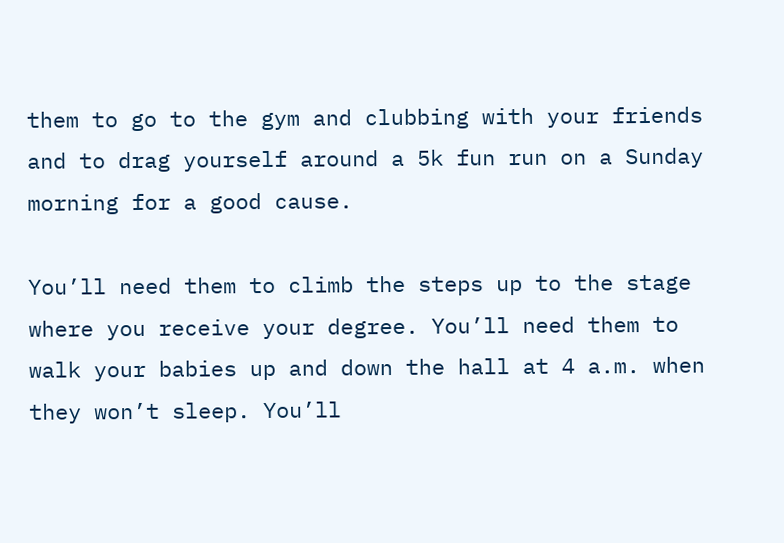them to go to the gym and clubbing with your friends and to drag yourself around a 5k fun run on a Sunday morning for a good cause.

You’ll need them to climb the steps up to the stage where you receive your degree. You’ll need them to walk your babies up and down the hall at 4 a.m. when they won’t sleep. You’ll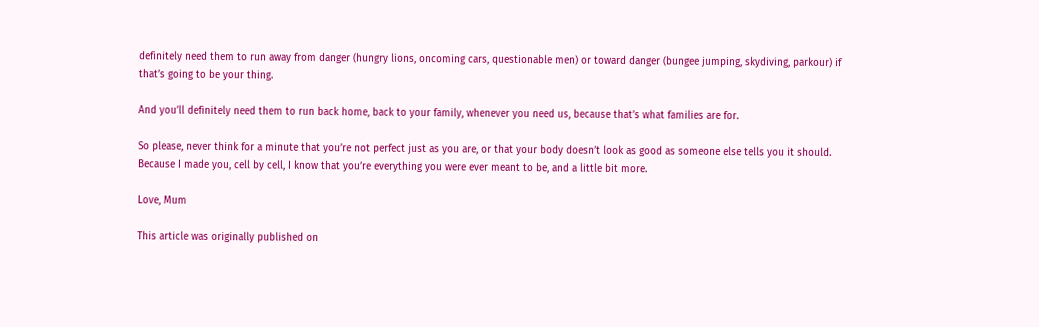definitely need them to run away from danger (hungry lions, oncoming cars, questionable men) or toward danger (bungee jumping, skydiving, parkour) if that’s going to be your thing.

And you’ll definitely need them to run back home, back to your family, whenever you need us, because that’s what families are for.

So please, never think for a minute that you’re not perfect just as you are, or that your body doesn’t look as good as someone else tells you it should. Because I made you, cell by cell, I know that you’re everything you were ever meant to be, and a little bit more.

Love, Mum

This article was originally published on